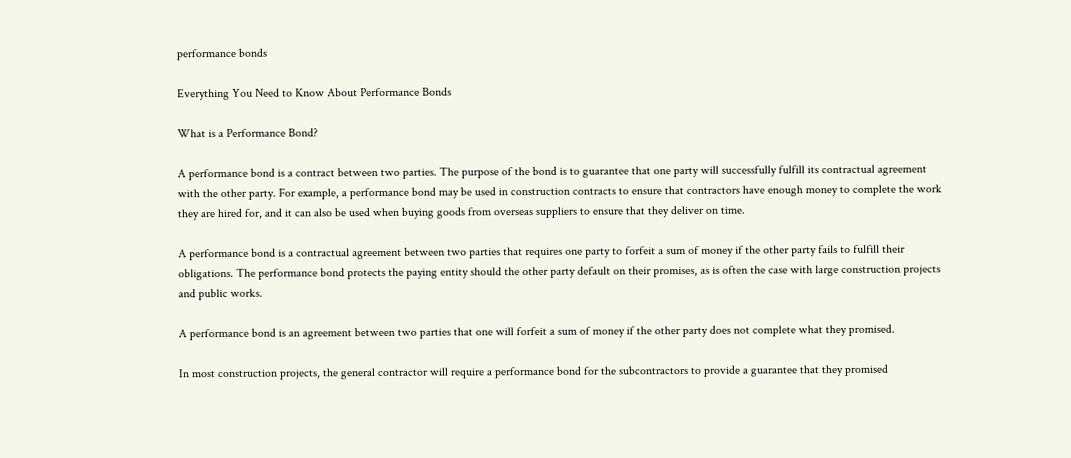performance bonds

Everything You Need to Know About Performance Bonds

What is a Performance Bond?

A performance bond is a contract between two parties. The purpose of the bond is to guarantee that one party will successfully fulfill its contractual agreement with the other party. For example, a performance bond may be used in construction contracts to ensure that contractors have enough money to complete the work they are hired for, and it can also be used when buying goods from overseas suppliers to ensure that they deliver on time.

A performance bond is a contractual agreement between two parties that requires one party to forfeit a sum of money if the other party fails to fulfill their obligations. The performance bond protects the paying entity should the other party default on their promises, as is often the case with large construction projects and public works.

A performance bond is an agreement between two parties that one will forfeit a sum of money if the other party does not complete what they promised.

In most construction projects, the general contractor will require a performance bond for the subcontractors to provide a guarantee that they promised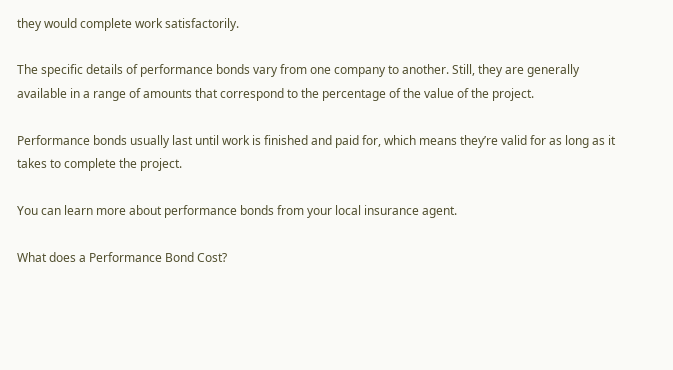they would complete work satisfactorily.

The specific details of performance bonds vary from one company to another. Still, they are generally available in a range of amounts that correspond to the percentage of the value of the project.

Performance bonds usually last until work is finished and paid for, which means they’re valid for as long as it takes to complete the project.

You can learn more about performance bonds from your local insurance agent.

What does a Performance Bond Cost?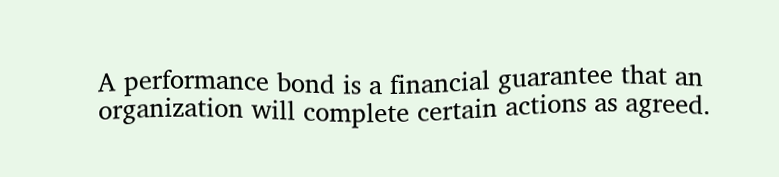A performance bond is a financial guarantee that an organization will complete certain actions as agreed.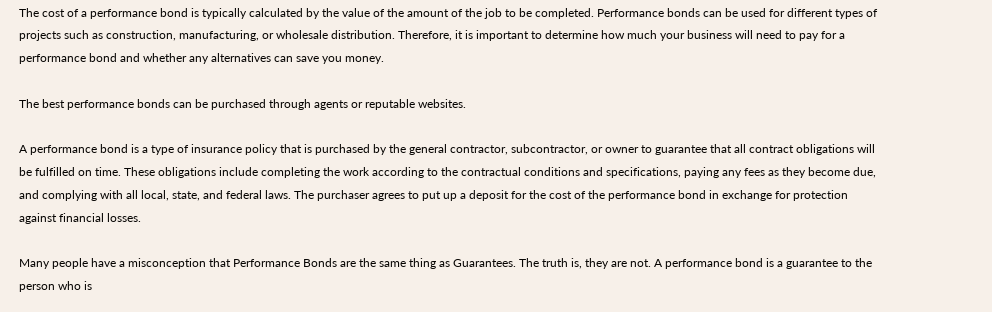The cost of a performance bond is typically calculated by the value of the amount of the job to be completed. Performance bonds can be used for different types of projects such as construction, manufacturing, or wholesale distribution. Therefore, it is important to determine how much your business will need to pay for a performance bond and whether any alternatives can save you money.

The best performance bonds can be purchased through agents or reputable websites.

A performance bond is a type of insurance policy that is purchased by the general contractor, subcontractor, or owner to guarantee that all contract obligations will be fulfilled on time. These obligations include completing the work according to the contractual conditions and specifications, paying any fees as they become due, and complying with all local, state, and federal laws. The purchaser agrees to put up a deposit for the cost of the performance bond in exchange for protection against financial losses.

Many people have a misconception that Performance Bonds are the same thing as Guarantees. The truth is, they are not. A performance bond is a guarantee to the person who is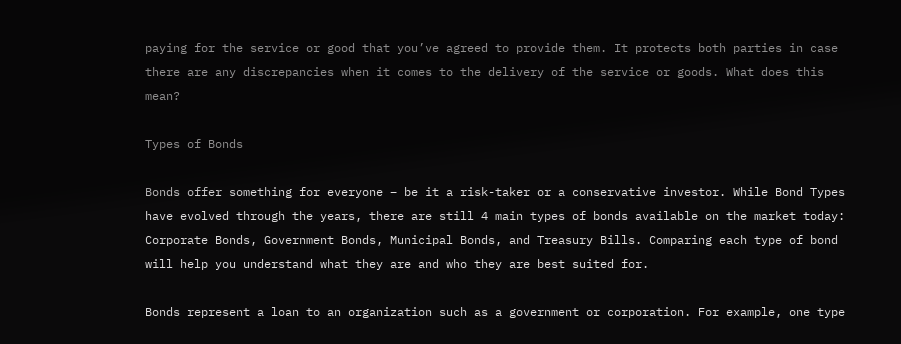paying for the service or good that you’ve agreed to provide them. It protects both parties in case there are any discrepancies when it comes to the delivery of the service or goods. What does this mean?

Types of Bonds

Bonds offer something for everyone – be it a risk-taker or a conservative investor. While Bond Types have evolved through the years, there are still 4 main types of bonds available on the market today: Corporate Bonds, Government Bonds, Municipal Bonds, and Treasury Bills. Comparing each type of bond will help you understand what they are and who they are best suited for.

Bonds represent a loan to an organization such as a government or corporation. For example, one type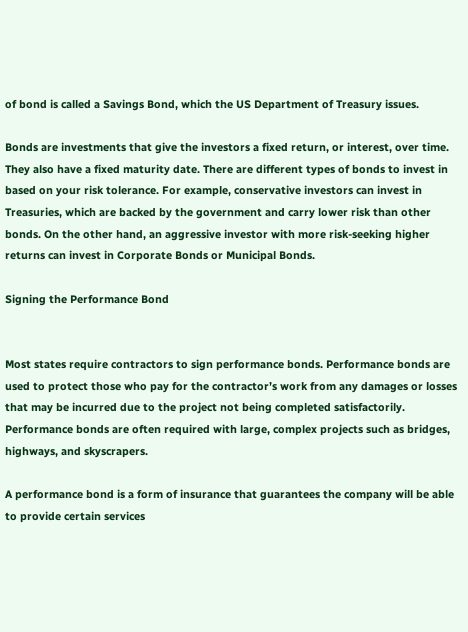of bond is called a Savings Bond, which the US Department of Treasury issues.

Bonds are investments that give the investors a fixed return, or interest, over time. They also have a fixed maturity date. There are different types of bonds to invest in based on your risk tolerance. For example, conservative investors can invest in Treasuries, which are backed by the government and carry lower risk than other bonds. On the other hand, an aggressive investor with more risk-seeking higher returns can invest in Corporate Bonds or Municipal Bonds.

Signing the Performance Bond


Most states require contractors to sign performance bonds. Performance bonds are used to protect those who pay for the contractor’s work from any damages or losses that may be incurred due to the project not being completed satisfactorily. Performance bonds are often required with large, complex projects such as bridges, highways, and skyscrapers.

A performance bond is a form of insurance that guarantees the company will be able to provide certain services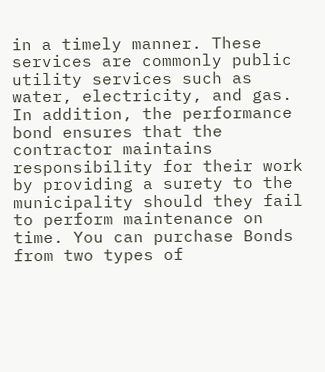in a timely manner. These services are commonly public utility services such as water, electricity, and gas. In addition, the performance bond ensures that the contractor maintains responsibility for their work by providing a surety to the municipality should they fail to perform maintenance on time. You can purchase Bonds from two types of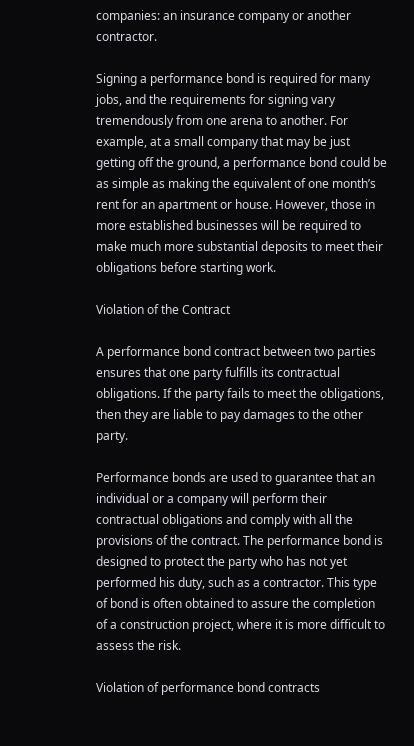companies: an insurance company or another contractor.

Signing a performance bond is required for many jobs, and the requirements for signing vary tremendously from one arena to another. For example, at a small company that may be just getting off the ground, a performance bond could be as simple as making the equivalent of one month’s rent for an apartment or house. However, those in more established businesses will be required to make much more substantial deposits to meet their obligations before starting work.

Violation of the Contract

A performance bond contract between two parties ensures that one party fulfills its contractual obligations. If the party fails to meet the obligations, then they are liable to pay damages to the other party.

Performance bonds are used to guarantee that an individual or a company will perform their contractual obligations and comply with all the provisions of the contract. The performance bond is designed to protect the party who has not yet performed his duty, such as a contractor. This type of bond is often obtained to assure the completion of a construction project, where it is more difficult to assess the risk.

Violation of performance bond contracts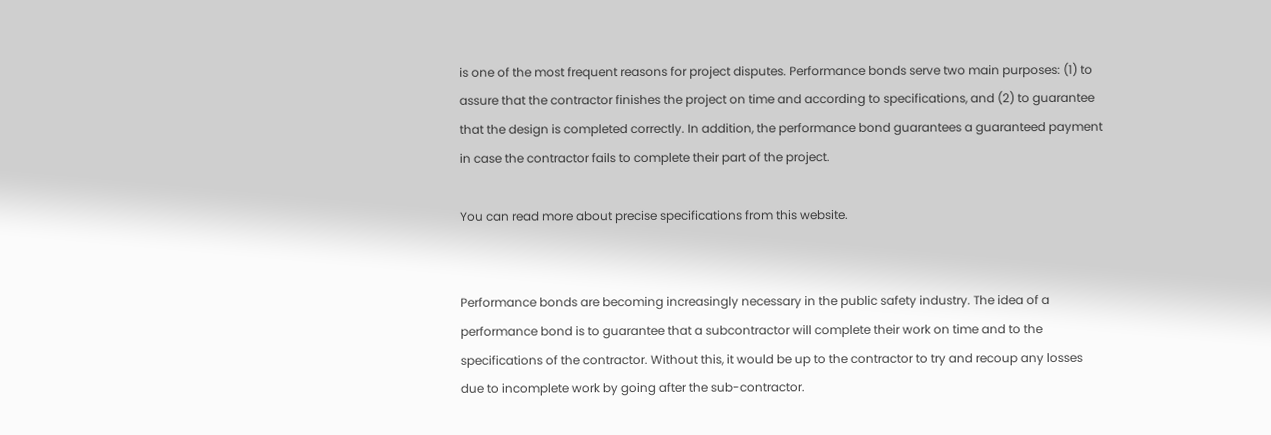is one of the most frequent reasons for project disputes. Performance bonds serve two main purposes: (1) to assure that the contractor finishes the project on time and according to specifications, and (2) to guarantee that the design is completed correctly. In addition, the performance bond guarantees a guaranteed payment in case the contractor fails to complete their part of the project.

You can read more about precise specifications from this website.


Performance bonds are becoming increasingly necessary in the public safety industry. The idea of a performance bond is to guarantee that a subcontractor will complete their work on time and to the specifications of the contractor. Without this, it would be up to the contractor to try and recoup any losses due to incomplete work by going after the sub-contractor.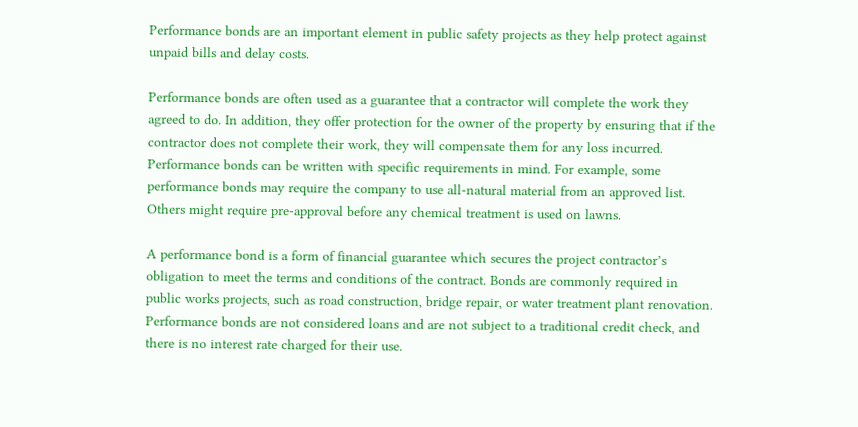Performance bonds are an important element in public safety projects as they help protect against unpaid bills and delay costs.

Performance bonds are often used as a guarantee that a contractor will complete the work they agreed to do. In addition, they offer protection for the owner of the property by ensuring that if the contractor does not complete their work, they will compensate them for any loss incurred. Performance bonds can be written with specific requirements in mind. For example, some performance bonds may require the company to use all-natural material from an approved list. Others might require pre-approval before any chemical treatment is used on lawns.

A performance bond is a form of financial guarantee which secures the project contractor’s obligation to meet the terms and conditions of the contract. Bonds are commonly required in public works projects, such as road construction, bridge repair, or water treatment plant renovation. Performance bonds are not considered loans and are not subject to a traditional credit check, and there is no interest rate charged for their use.